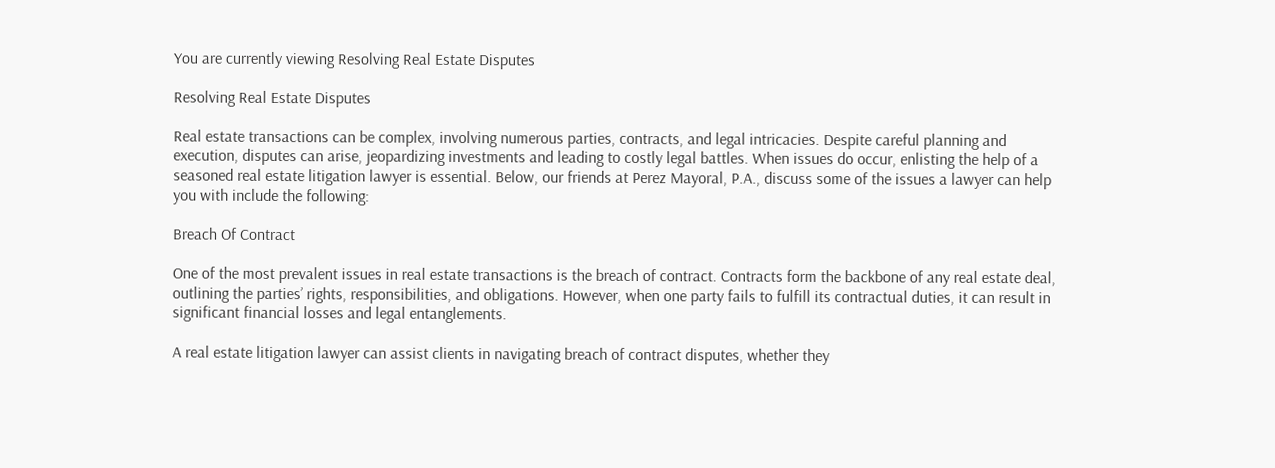You are currently viewing Resolving Real Estate Disputes

Resolving Real Estate Disputes

Real estate transactions can be complex, involving numerous parties, contracts, and legal intricacies. Despite careful planning and execution, disputes can arise, jeopardizing investments and leading to costly legal battles. When issues do occur, enlisting the help of a seasoned real estate litigation lawyer is essential. Below, our friends at Perez Mayoral, P.A., discuss some of the issues a lawyer can help you with include the following:

Breach Of Contract

One of the most prevalent issues in real estate transactions is the breach of contract. Contracts form the backbone of any real estate deal, outlining the parties’ rights, responsibilities, and obligations. However, when one party fails to fulfill its contractual duties, it can result in significant financial losses and legal entanglements.

A real estate litigation lawyer can assist clients in navigating breach of contract disputes, whether they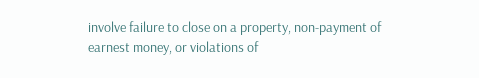involve failure to close on a property, non-payment of earnest money, or violations of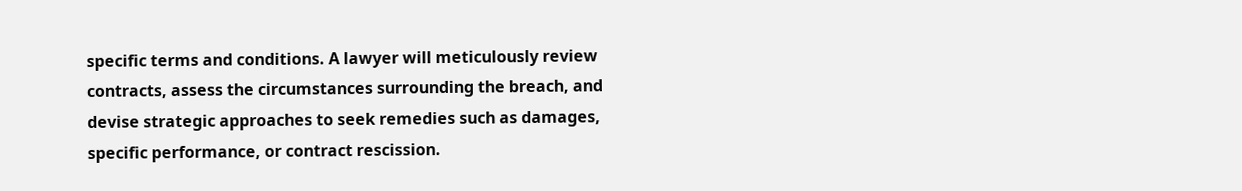specific terms and conditions. A lawyer will meticulously review contracts, assess the circumstances surrounding the breach, and devise strategic approaches to seek remedies such as damages, specific performance, or contract rescission.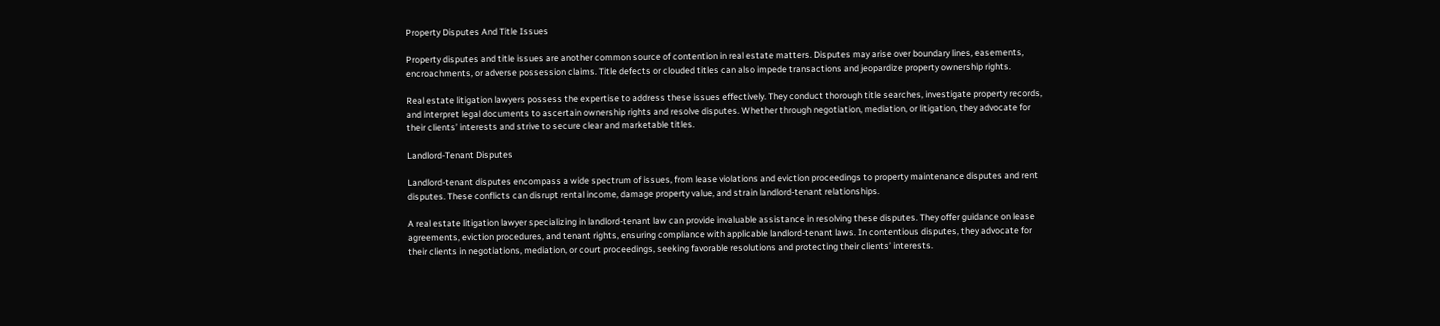Property Disputes And Title Issues

Property disputes and title issues are another common source of contention in real estate matters. Disputes may arise over boundary lines, easements, encroachments, or adverse possession claims. Title defects or clouded titles can also impede transactions and jeopardize property ownership rights.

Real estate litigation lawyers possess the expertise to address these issues effectively. They conduct thorough title searches, investigate property records, and interpret legal documents to ascertain ownership rights and resolve disputes. Whether through negotiation, mediation, or litigation, they advocate for their clients’ interests and strive to secure clear and marketable titles.

Landlord-Tenant Disputes

Landlord-tenant disputes encompass a wide spectrum of issues, from lease violations and eviction proceedings to property maintenance disputes and rent disputes. These conflicts can disrupt rental income, damage property value, and strain landlord-tenant relationships.

A real estate litigation lawyer specializing in landlord-tenant law can provide invaluable assistance in resolving these disputes. They offer guidance on lease agreements, eviction procedures, and tenant rights, ensuring compliance with applicable landlord-tenant laws. In contentious disputes, they advocate for their clients in negotiations, mediation, or court proceedings, seeking favorable resolutions and protecting their clients’ interests.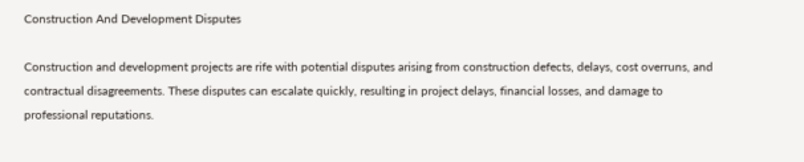Construction And Development Disputes

Construction and development projects are rife with potential disputes arising from construction defects, delays, cost overruns, and contractual disagreements. These disputes can escalate quickly, resulting in project delays, financial losses, and damage to professional reputations.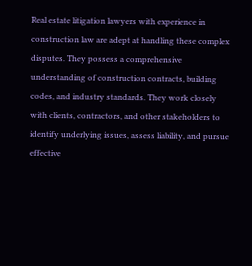Real estate litigation lawyers with experience in construction law are adept at handling these complex disputes. They possess a comprehensive understanding of construction contracts, building codes, and industry standards. They work closely with clients, contractors, and other stakeholders to identify underlying issues, assess liability, and pursue effective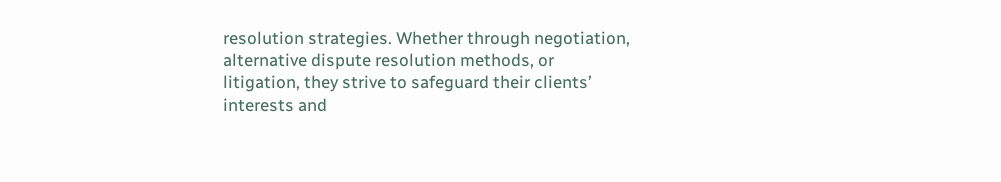resolution strategies. Whether through negotiation, alternative dispute resolution methods, or litigation, they strive to safeguard their clients’ interests and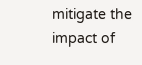mitigate the impact of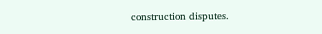construction disputes.